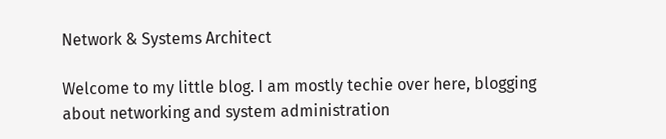Network & Systems Architect

Welcome to my little blog. I am mostly techie over here, blogging about networking and system administration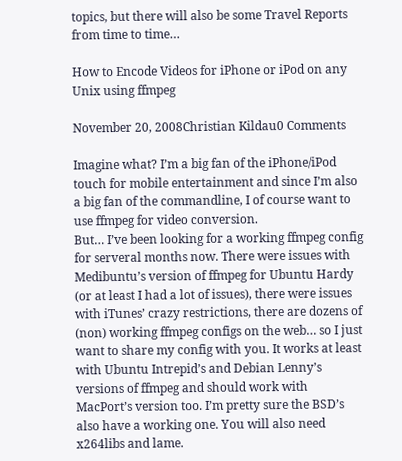topics, but there will also be some Travel Reports from time to time…

How to Encode Videos for iPhone or iPod on any Unix using ffmpeg

November 20, 2008Christian Kildau0 Comments

Imagine what? I’m a big fan of the iPhone/iPod touch for mobile entertainment and since I’m also a big fan of the commandline, I of course want to use ffmpeg for video conversion.
But… I’ve been looking for a working ffmpeg config for serveral months now. There were issues with Medibuntu’s version of ffmpeg for Ubuntu Hardy (or at least I had a lot of issues), there were issues with iTunes’ crazy restrictions, there are dozens of (non) working ffmpeg configs on the web… so I just want to share my config with you. It works at least with Ubuntu Intrepid’s and Debian Lenny’s versions of ffmpeg and should work with MacPort’s version too. I’m pretty sure the BSD’s also have a working one. You will also need x264libs and lame.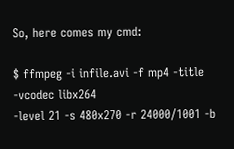So, here comes my cmd:

$ ffmpeg -i infile.avi -f mp4 -title -vcodec libx264
-level 21 -s 480x270 -r 24000/1001 -b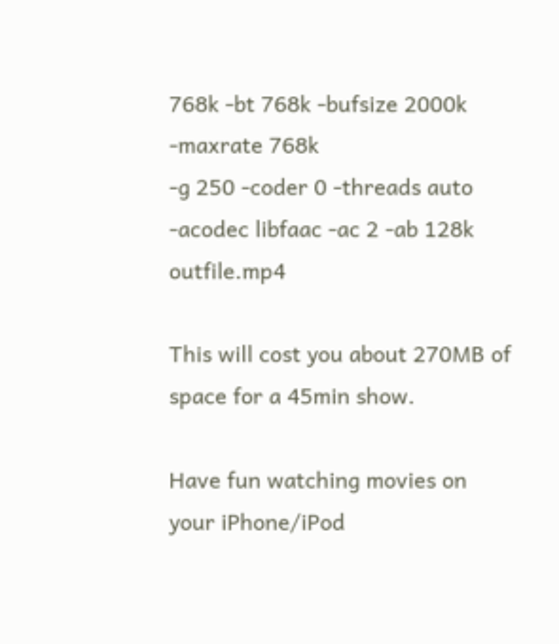768k -bt 768k -bufsize 2000k -maxrate 768k
-g 250 -coder 0 -threads auto -acodec libfaac -ac 2 -ab 128k outfile.mp4

This will cost you about 270MB of space for a 45min show.

Have fun watching movies on your iPhone/iPod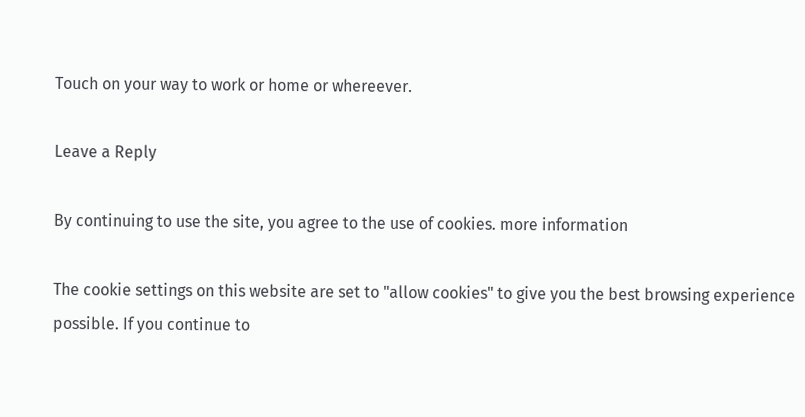Touch on your way to work or home or whereever.

Leave a Reply

By continuing to use the site, you agree to the use of cookies. more information

The cookie settings on this website are set to "allow cookies" to give you the best browsing experience possible. If you continue to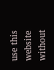use this website without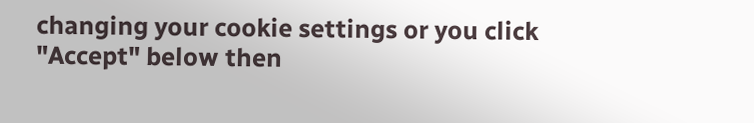changing your cookie settings or you click "Accept" below then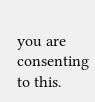you are consenting to this.